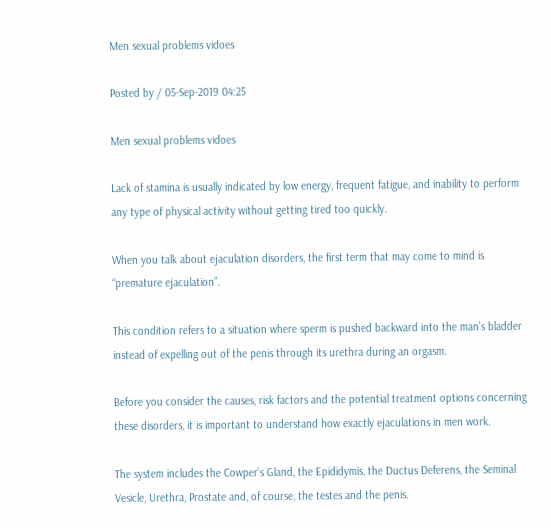Men sexual problems vidoes

Posted by / 05-Sep-2019 04:25

Men sexual problems vidoes

Lack of stamina is usually indicated by low energy, frequent fatigue, and inability to perform any type of physical activity without getting tired too quickly.

When you talk about ejaculation disorders, the first term that may come to mind is “premature ejaculation”.

This condition refers to a situation where sperm is pushed backward into the man’s bladder instead of expelling out of the penis through its urethra during an orgasm.

Before you consider the causes, risk factors and the potential treatment options concerning these disorders, it is important to understand how exactly ejaculations in men work.

The system includes the Cowper’s Gland, the Epididymis, the Ductus Deferens, the Seminal Vesicle, Urethra, Prostate and, of course, the testes and the penis.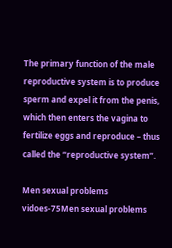The primary function of the male reproductive system is to produce sperm and expel it from the penis, which then enters the vagina to fertilize eggs and reproduce – thus called the “reproductive system”.

Men sexual problems vidoes-75Men sexual problems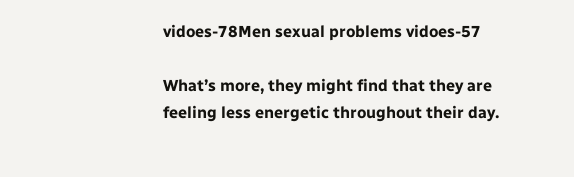vidoes-78Men sexual problems vidoes-57

What’s more, they might find that they are feeling less energetic throughout their day.